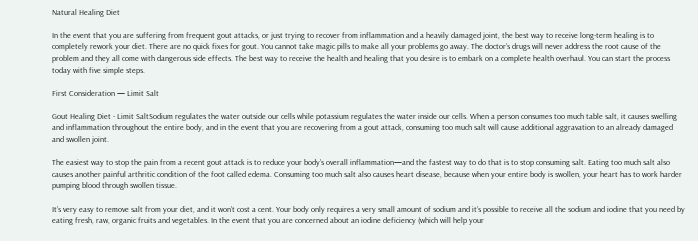Natural Healing Diet

In the event that you are suffering from frequent gout attacks, or just trying to recover from inflammation and a heavily damaged joint, the best way to receive long-term healing is to completely rework your diet. There are no quick fixes for gout. You cannot take magic pills to make all your problems go away. The doctor’s drugs will never address the root cause of the problem and they all come with dangerous side effects. The best way to receive the health and healing that you desire is to embark on a complete health overhaul. You can start the process today with five simple steps.

First Consideration — Limit Salt

Gout Healing Diet - Limit SaltSodium regulates the water outside our cells while potassium regulates the water inside our cells. When a person consumes too much table salt, it causes swelling and inflammation throughout the entire body, and in the event that you are recovering from a gout attack, consuming too much salt will cause additional aggravation to an already damaged and swollen joint.

The easiest way to stop the pain from a recent gout attack is to reduce your body’s overall inflammation—and the fastest way to do that is to stop consuming salt. Eating too much salt also causes another painful arthritic condition of the foot called edema. Consuming too much salt also causes heart disease, because when your entire body is swollen, your heart has to work harder pumping blood through swollen tissue.

It’s very easy to remove salt from your diet, and it won’t cost a cent. Your body only requires a very small amount of sodium and it’s possible to receive all the sodium and iodine that you need by eating fresh, raw, organic fruits and vegetables. In the event that you are concerned about an iodine deficiency (which will help your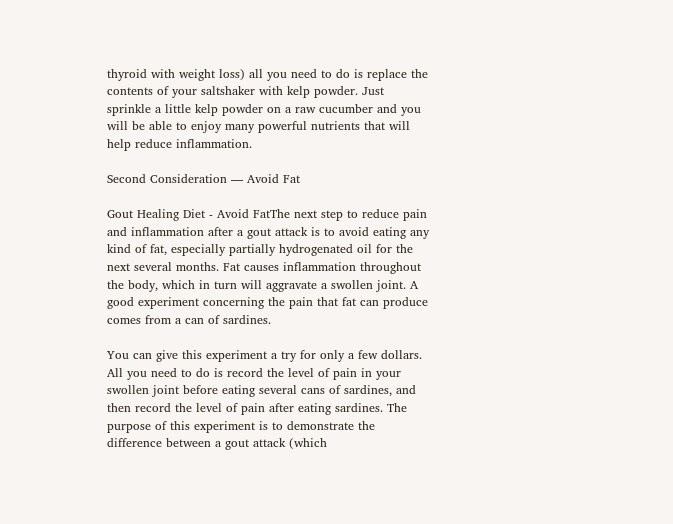thyroid with weight loss) all you need to do is replace the contents of your saltshaker with kelp powder. Just sprinkle a little kelp powder on a raw cucumber and you will be able to enjoy many powerful nutrients that will help reduce inflammation.

Second Consideration — Avoid Fat

Gout Healing Diet - Avoid FatThe next step to reduce pain and inflammation after a gout attack is to avoid eating any kind of fat, especially partially hydrogenated oil for the next several months. Fat causes inflammation throughout the body, which in turn will aggravate a swollen joint. A good experiment concerning the pain that fat can produce comes from a can of sardines.

You can give this experiment a try for only a few dollars. All you need to do is record the level of pain in your swollen joint before eating several cans of sardines, and then record the level of pain after eating sardines. The purpose of this experiment is to demonstrate the difference between a gout attack (which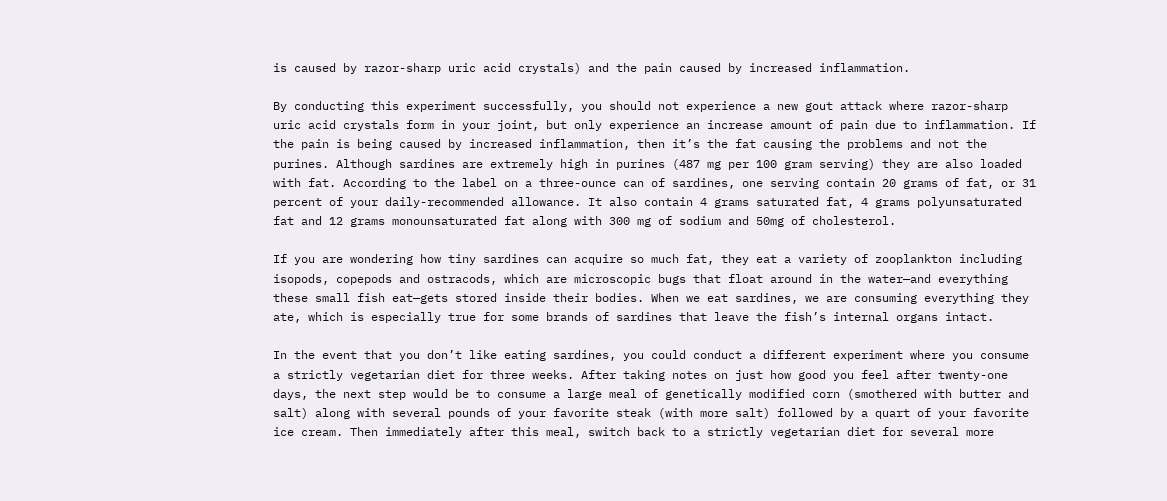is caused by razor-sharp uric acid crystals) and the pain caused by increased inflammation.

By conducting this experiment successfully, you should not experience a new gout attack where razor-sharp uric acid crystals form in your joint, but only experience an increase amount of pain due to inflammation. If the pain is being caused by increased inflammation, then it’s the fat causing the problems and not the purines. Although sardines are extremely high in purines (487 mg per 100 gram serving) they are also loaded with fat. According to the label on a three-ounce can of sardines, one serving contain 20 grams of fat, or 31 percent of your daily-recommended allowance. It also contain 4 grams saturated fat, 4 grams polyunsaturated fat and 12 grams monounsaturated fat along with 300 mg of sodium and 50mg of cholesterol.

If you are wondering how tiny sardines can acquire so much fat, they eat a variety of zooplankton including isopods, copepods and ostracods, which are microscopic bugs that float around in the water—and everything these small fish eat—gets stored inside their bodies. When we eat sardines, we are consuming everything they ate, which is especially true for some brands of sardines that leave the fish’s internal organs intact.

In the event that you don’t like eating sardines, you could conduct a different experiment where you consume a strictly vegetarian diet for three weeks. After taking notes on just how good you feel after twenty-one days, the next step would be to consume a large meal of genetically modified corn (smothered with butter and salt) along with several pounds of your favorite steak (with more salt) followed by a quart of your favorite ice cream. Then immediately after this meal, switch back to a strictly vegetarian diet for several more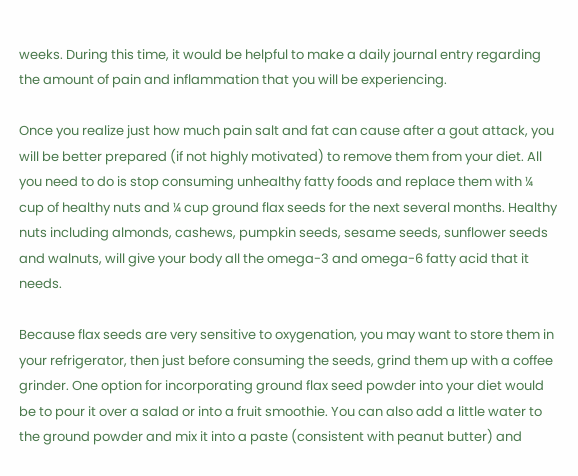weeks. During this time, it would be helpful to make a daily journal entry regarding the amount of pain and inflammation that you will be experiencing.

Once you realize just how much pain salt and fat can cause after a gout attack, you will be better prepared (if not highly motivated) to remove them from your diet. All you need to do is stop consuming unhealthy fatty foods and replace them with ¼ cup of healthy nuts and ¼ cup ground flax seeds for the next several months. Healthy nuts including almonds, cashews, pumpkin seeds, sesame seeds, sunflower seeds and walnuts, will give your body all the omega-3 and omega-6 fatty acid that it needs.

Because flax seeds are very sensitive to oxygenation, you may want to store them in your refrigerator, then just before consuming the seeds, grind them up with a coffee grinder. One option for incorporating ground flax seed powder into your diet would be to pour it over a salad or into a fruit smoothie. You can also add a little water to the ground powder and mix it into a paste (consistent with peanut butter) and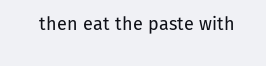then eat the paste with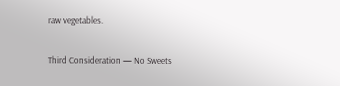raw vegetables.

Third Consideration — No Sweets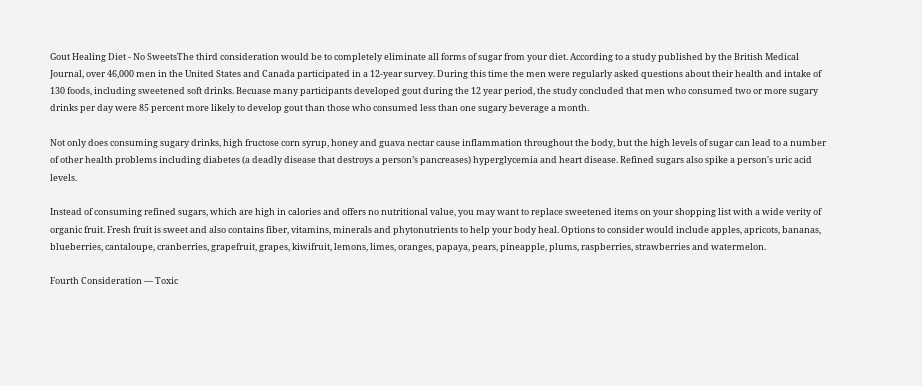Gout Healing Diet - No SweetsThe third consideration would be to completely eliminate all forms of sugar from your diet. According to a study published by the British Medical Journal, over 46,000 men in the United States and Canada participated in a 12-year survey. During this time the men were regularly asked questions about their health and intake of 130 foods, including sweetened soft drinks. Becuase many participants developed gout during the 12 year period, the study concluded that men who consumed two or more sugary drinks per day were 85 percent more likely to develop gout than those who consumed less than one sugary beverage a month.

Not only does consuming sugary drinks, high fructose corn syrup, honey and guava nectar cause inflammation throughout the body, but the high levels of sugar can lead to a number of other health problems including diabetes (a deadly disease that destroys a person’s pancreases) hyperglycemia and heart disease. Refined sugars also spike a person's uric acid levels.

Instead of consuming refined sugars, which are high in calories and offers no nutritional value, you may want to replace sweetened items on your shopping list with a wide verity of organic fruit. Fresh fruit is sweet and also contains fiber, vitamins, minerals and phytonutrients to help your body heal. Options to consider would include apples, apricots, bananas, blueberries, cantaloupe, cranberries, grapefruit, grapes, kiwifruit, lemons, limes, oranges, papaya, pears, pineapple, plums, raspberries, strawberries and watermelon.

Fourth Consideration — Toxic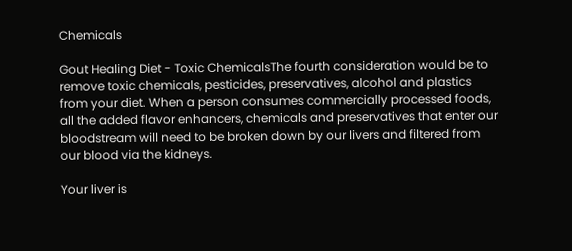Chemicals

Gout Healing Diet - Toxic ChemicalsThe fourth consideration would be to remove toxic chemicals, pesticides, preservatives, alcohol and plastics from your diet. When a person consumes commercially processed foods, all the added flavor enhancers, chemicals and preservatives that enter our bloodstream will need to be broken down by our livers and filtered from our blood via the kidneys.

Your liver is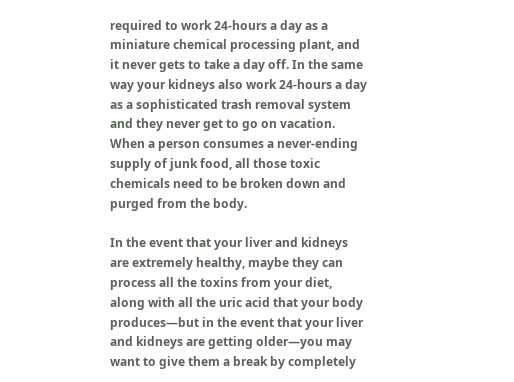required to work 24-hours a day as a miniature chemical processing plant, and it never gets to take a day off. In the same way your kidneys also work 24-hours a day as a sophisticated trash removal system and they never get to go on vacation. When a person consumes a never-ending supply of junk food, all those toxic chemicals need to be broken down and purged from the body.

In the event that your liver and kidneys are extremely healthy, maybe they can process all the toxins from your diet, along with all the uric acid that your body produces—but in the event that your liver and kidneys are getting older—you may want to give them a break by completely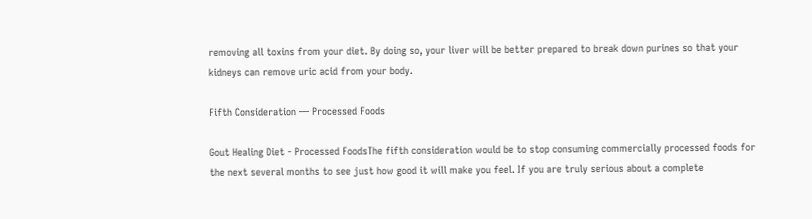removing all toxins from your diet. By doing so, your liver will be better prepared to break down purines so that your kidneys can remove uric acid from your body.

Fifth Consideration — Processed Foods

Gout Healing Diet - Processed FoodsThe fifth consideration would be to stop consuming commercially processed foods for the next several months to see just how good it will make you feel. If you are truly serious about a complete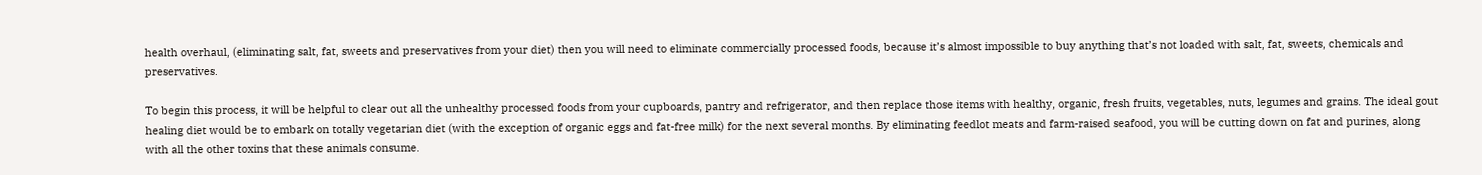health overhaul, (eliminating salt, fat, sweets and preservatives from your diet) then you will need to eliminate commercially processed foods, because it’s almost impossible to buy anything that’s not loaded with salt, fat, sweets, chemicals and preservatives.

To begin this process, it will be helpful to clear out all the unhealthy processed foods from your cupboards, pantry and refrigerator, and then replace those items with healthy, organic, fresh fruits, vegetables, nuts, legumes and grains. The ideal gout healing diet would be to embark on totally vegetarian diet (with the exception of organic eggs and fat-free milk) for the next several months. By eliminating feedlot meats and farm-raised seafood, you will be cutting down on fat and purines, along with all the other toxins that these animals consume.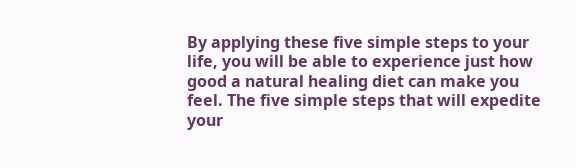By applying these five simple steps to your life, you will be able to experience just how good a natural healing diet can make you feel. The five simple steps that will expedite your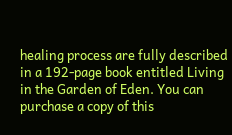healing process are fully described in a 192-page book entitled Living in the Garden of Eden. You can purchase a copy of this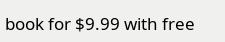book for $9.99 with free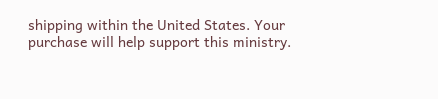shipping within the United States. Your purchase will help support this ministry.